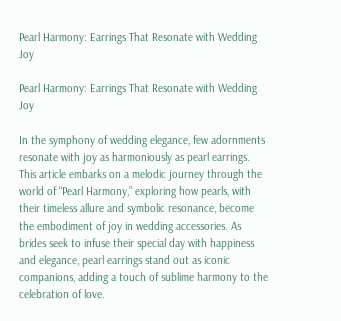Pearl Harmony: Earrings That Resonate with Wedding Joy

Pearl Harmony: Earrings That Resonate with Wedding Joy

In the symphony of wedding elegance, few adornments resonate with joy as harmoniously as pearl earrings. This article embarks on a melodic journey through the world of “Pearl Harmony,” exploring how pearls, with their timeless allure and symbolic resonance, become the embodiment of joy in wedding accessories. As brides seek to infuse their special day with happiness and elegance, pearl earrings stand out as iconic companions, adding a touch of sublime harmony to the celebration of love.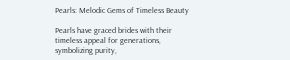Pearls: Melodic Gems of Timeless Beauty

Pearls have graced brides with their timeless appeal for generations, symbolizing purity,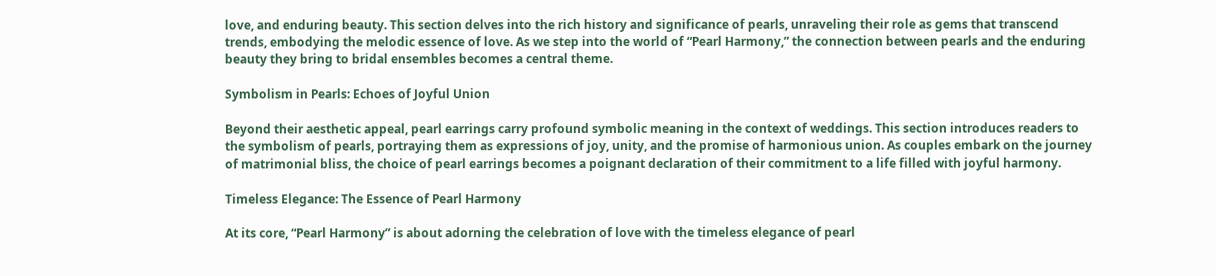love, and enduring beauty. This section delves into the rich history and significance of pearls, unraveling their role as gems that transcend trends, embodying the melodic essence of love. As we step into the world of “Pearl Harmony,” the connection between pearls and the enduring beauty they bring to bridal ensembles becomes a central theme.

Symbolism in Pearls: Echoes of Joyful Union

Beyond their aesthetic appeal, pearl earrings carry profound symbolic meaning in the context of weddings. This section introduces readers to the symbolism of pearls, portraying them as expressions of joy, unity, and the promise of harmonious union. As couples embark on the journey of matrimonial bliss, the choice of pearl earrings becomes a poignant declaration of their commitment to a life filled with joyful harmony.

Timeless Elegance: The Essence of Pearl Harmony

At its core, “Pearl Harmony” is about adorning the celebration of love with the timeless elegance of pearl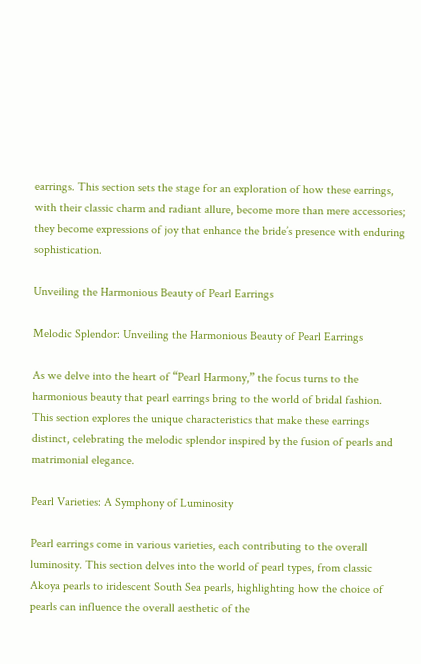earrings. This section sets the stage for an exploration of how these earrings, with their classic charm and radiant allure, become more than mere accessories; they become expressions of joy that enhance the bride’s presence with enduring sophistication.

Unveiling the Harmonious Beauty of Pearl Earrings

Melodic Splendor: Unveiling the Harmonious Beauty of Pearl Earrings

As we delve into the heart of “Pearl Harmony,” the focus turns to the harmonious beauty that pearl earrings bring to the world of bridal fashion. This section explores the unique characteristics that make these earrings distinct, celebrating the melodic splendor inspired by the fusion of pearls and matrimonial elegance.

Pearl Varieties: A Symphony of Luminosity

Pearl earrings come in various varieties, each contributing to the overall luminosity. This section delves into the world of pearl types, from classic Akoya pearls to iridescent South Sea pearls, highlighting how the choice of pearls can influence the overall aesthetic of the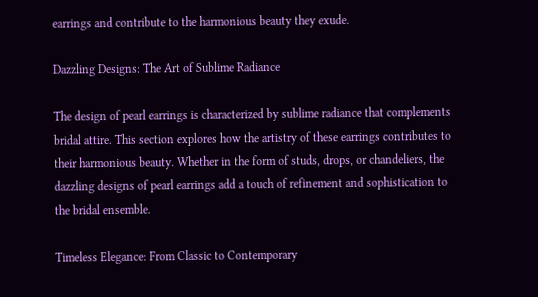earrings and contribute to the harmonious beauty they exude.

Dazzling Designs: The Art of Sublime Radiance

The design of pearl earrings is characterized by sublime radiance that complements bridal attire. This section explores how the artistry of these earrings contributes to their harmonious beauty. Whether in the form of studs, drops, or chandeliers, the dazzling designs of pearl earrings add a touch of refinement and sophistication to the bridal ensemble.

Timeless Elegance: From Classic to Contemporary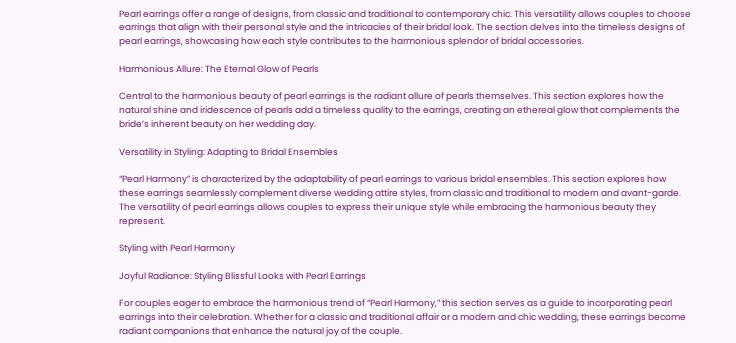Pearl earrings offer a range of designs, from classic and traditional to contemporary chic. This versatility allows couples to choose earrings that align with their personal style and the intricacies of their bridal look. The section delves into the timeless designs of pearl earrings, showcasing how each style contributes to the harmonious splendor of bridal accessories.

Harmonious Allure: The Eternal Glow of Pearls

Central to the harmonious beauty of pearl earrings is the radiant allure of pearls themselves. This section explores how the natural shine and iridescence of pearls add a timeless quality to the earrings, creating an ethereal glow that complements the bride’s inherent beauty on her wedding day.

Versatility in Styling: Adapting to Bridal Ensembles

“Pearl Harmony” is characterized by the adaptability of pearl earrings to various bridal ensembles. This section explores how these earrings seamlessly complement diverse wedding attire styles, from classic and traditional to modern and avant-garde. The versatility of pearl earrings allows couples to express their unique style while embracing the harmonious beauty they represent.

Styling with Pearl Harmony

Joyful Radiance: Styling Blissful Looks with Pearl Earrings

For couples eager to embrace the harmonious trend of “Pearl Harmony,” this section serves as a guide to incorporating pearl earrings into their celebration. Whether for a classic and traditional affair or a modern and chic wedding, these earrings become radiant companions that enhance the natural joy of the couple.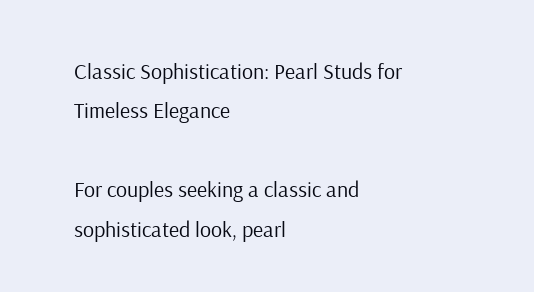Classic Sophistication: Pearl Studs for Timeless Elegance

For couples seeking a classic and sophisticated look, pearl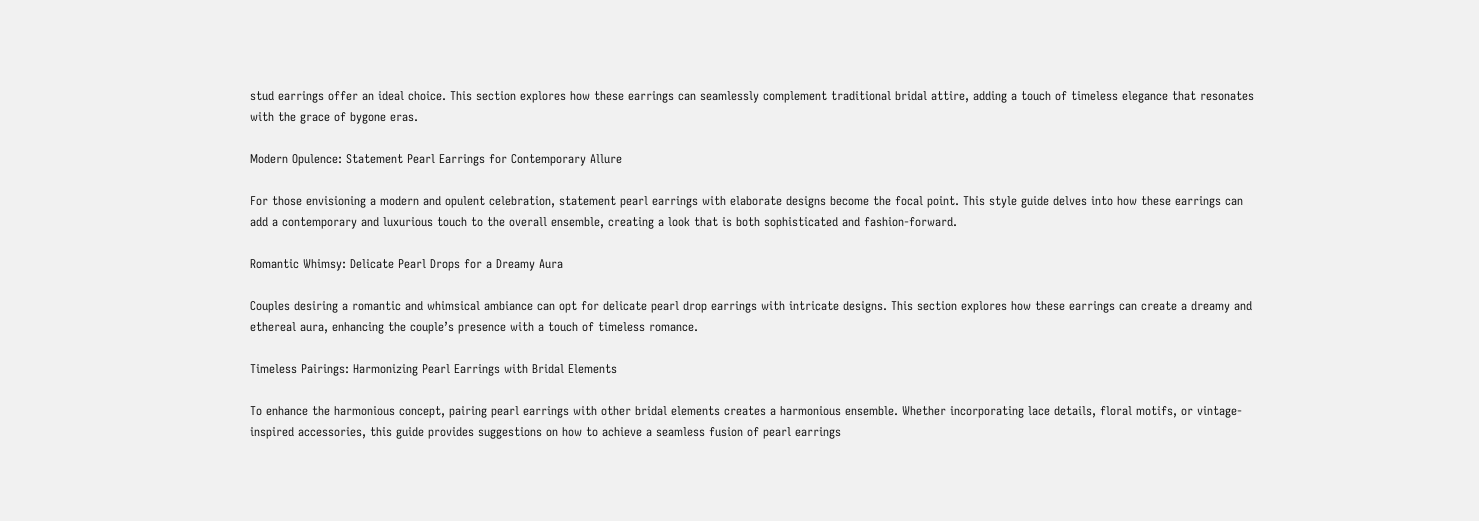stud earrings offer an ideal choice. This section explores how these earrings can seamlessly complement traditional bridal attire, adding a touch of timeless elegance that resonates with the grace of bygone eras.

Modern Opulence: Statement Pearl Earrings for Contemporary Allure

For those envisioning a modern and opulent celebration, statement pearl earrings with elaborate designs become the focal point. This style guide delves into how these earrings can add a contemporary and luxurious touch to the overall ensemble, creating a look that is both sophisticated and fashion-forward.

Romantic Whimsy: Delicate Pearl Drops for a Dreamy Aura

Couples desiring a romantic and whimsical ambiance can opt for delicate pearl drop earrings with intricate designs. This section explores how these earrings can create a dreamy and ethereal aura, enhancing the couple’s presence with a touch of timeless romance.

Timeless Pairings: Harmonizing Pearl Earrings with Bridal Elements

To enhance the harmonious concept, pairing pearl earrings with other bridal elements creates a harmonious ensemble. Whether incorporating lace details, floral motifs, or vintage-inspired accessories, this guide provides suggestions on how to achieve a seamless fusion of pearl earrings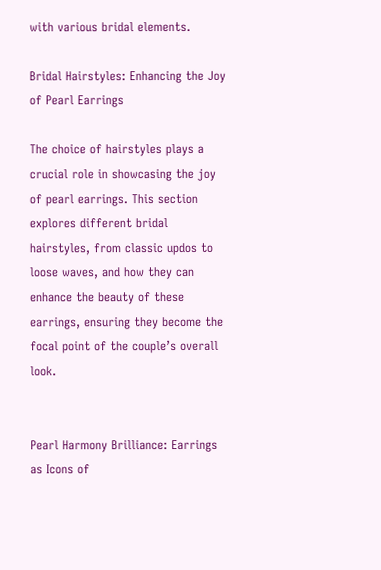with various bridal elements.

Bridal Hairstyles: Enhancing the Joy of Pearl Earrings

The choice of hairstyles plays a crucial role in showcasing the joy of pearl earrings. This section explores different bridal hairstyles, from classic updos to loose waves, and how they can enhance the beauty of these earrings, ensuring they become the focal point of the couple’s overall look.


Pearl Harmony Brilliance: Earrings as Icons of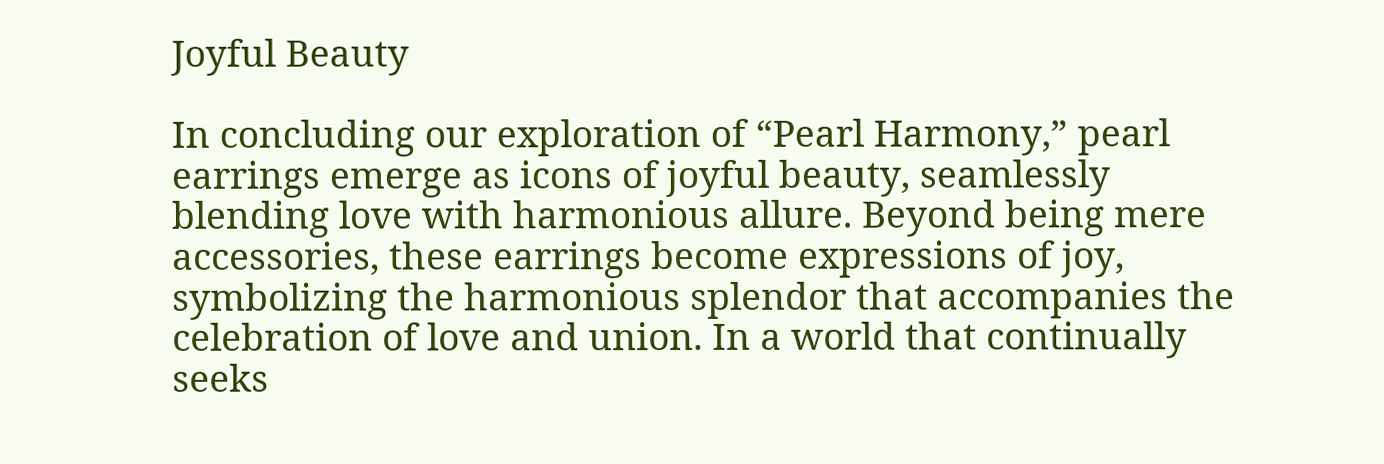Joyful Beauty

In concluding our exploration of “Pearl Harmony,” pearl earrings emerge as icons of joyful beauty, seamlessly blending love with harmonious allure. Beyond being mere accessories, these earrings become expressions of joy, symbolizing the harmonious splendor that accompanies the celebration of love and union. In a world that continually seeks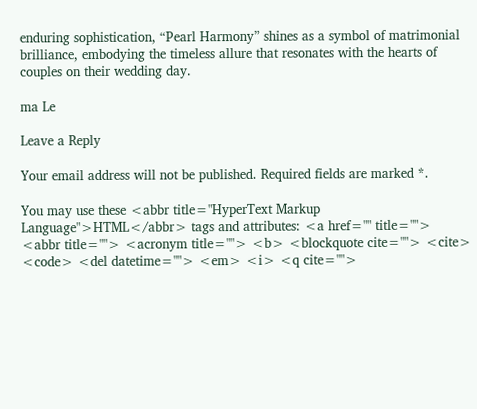enduring sophistication, “Pearl Harmony” shines as a symbol of matrimonial brilliance, embodying the timeless allure that resonates with the hearts of couples on their wedding day.

ma Le

Leave a Reply

Your email address will not be published. Required fields are marked *.

You may use these <abbr title="HyperText Markup Language">HTML</abbr> tags and attributes: <a href="" title=""> <abbr title=""> <acronym title=""> <b> <blockquote cite=""> <cite> <code> <del datetime=""> <em> <i> <q cite="">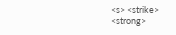<s> <strike> <strong>